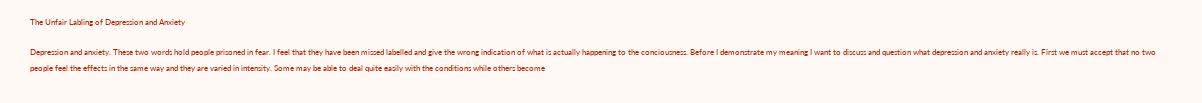The Unfair Labling of Depression and Anxiety

Depression and anxiety. These two words hold people prisoned in fear. I feel that they have been missed labelled and give the wrong indication of what is actually happening to the conciousness. Before I demonstrate my meaning I want to discuss and question what depression and anxiety really is. First we must accept that no two people feel the effects in the same way and they are varied in intensity. Some may be able to deal quite easily with the conditions while others become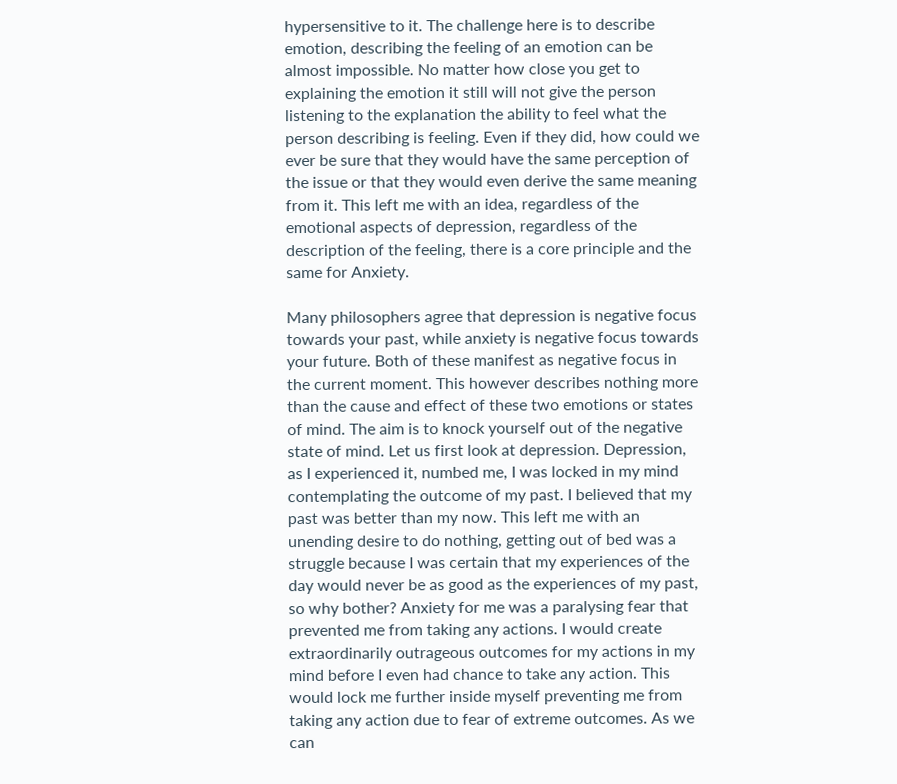hypersensitive to it. The challenge here is to describe emotion, describing the feeling of an emotion can be almost impossible. No matter how close you get to explaining the emotion it still will not give the person listening to the explanation the ability to feel what the person describing is feeling. Even if they did, how could we ever be sure that they would have the same perception of the issue or that they would even derive the same meaning from it. This left me with an idea, regardless of the emotional aspects of depression, regardless of the description of the feeling, there is a core principle and the same for Anxiety.

Many philosophers agree that depression is negative focus towards your past, while anxiety is negative focus towards your future. Both of these manifest as negative focus in the current moment. This however describes nothing more than the cause and effect of these two emotions or states of mind. The aim is to knock yourself out of the negative state of mind. Let us first look at depression. Depression, as I experienced it, numbed me, I was locked in my mind contemplating the outcome of my past. I believed that my past was better than my now. This left me with an unending desire to do nothing, getting out of bed was a struggle because I was certain that my experiences of the day would never be as good as the experiences of my past, so why bother? Anxiety for me was a paralysing fear that prevented me from taking any actions. I would create extraordinarily outrageous outcomes for my actions in my mind before I even had chance to take any action. This would lock me further inside myself preventing me from taking any action due to fear of extreme outcomes. As we can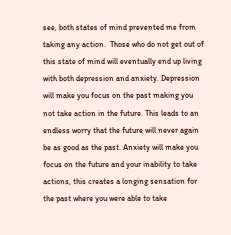see, both states of mind prevented me from taking any action.  Those who do not get out of this state of mind will eventually end up living with both depression and anxiety. Depression will make you focus on the past making you not take action in the future. This leads to an endless worry that the future will never again be as good as the past. Anxiety will make you focus on the future and your inability to take actions, this creates a longing sensation for the past where you were able to take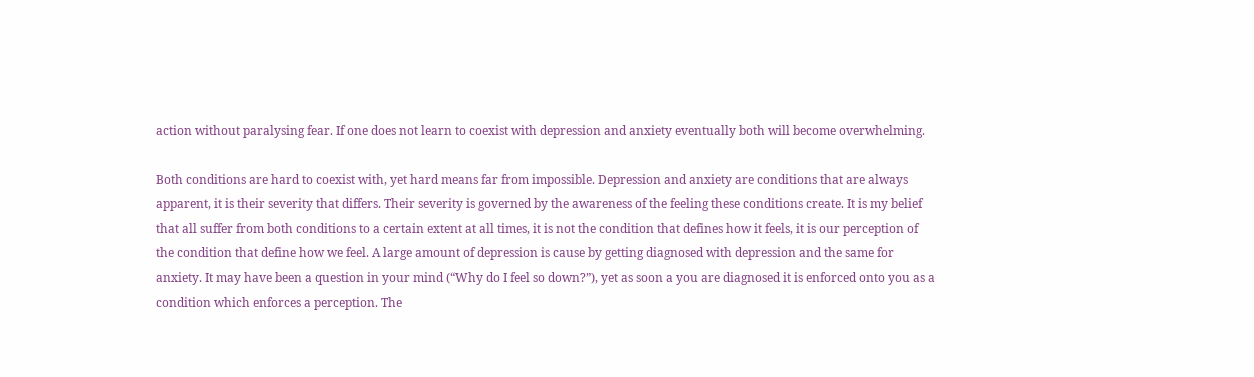action without paralysing fear. If one does not learn to coexist with depression and anxiety eventually both will become overwhelming.

Both conditions are hard to coexist with, yet hard means far from impossible. Depression and anxiety are conditions that are always apparent, it is their severity that differs. Their severity is governed by the awareness of the feeling these conditions create. It is my belief that all suffer from both conditions to a certain extent at all times, it is not the condition that defines how it feels, it is our perception of the condition that define how we feel. A large amount of depression is cause by getting diagnosed with depression and the same for anxiety. It may have been a question in your mind (“Why do I feel so down?”), yet as soon a you are diagnosed it is enforced onto you as a condition which enforces a perception. The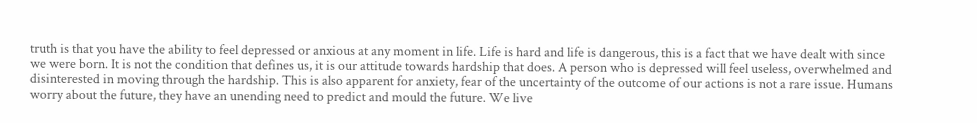truth is that you have the ability to feel depressed or anxious at any moment in life. Life is hard and life is dangerous, this is a fact that we have dealt with since we were born. It is not the condition that defines us, it is our attitude towards hardship that does. A person who is depressed will feel useless, overwhelmed and disinterested in moving through the hardship. This is also apparent for anxiety, fear of the uncertainty of the outcome of our actions is not a rare issue. Humans worry about the future, they have an unending need to predict and mould the future. We live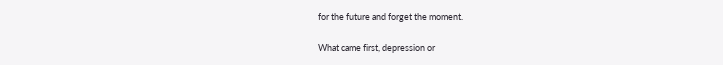for the future and forget the moment.

What came first, depression or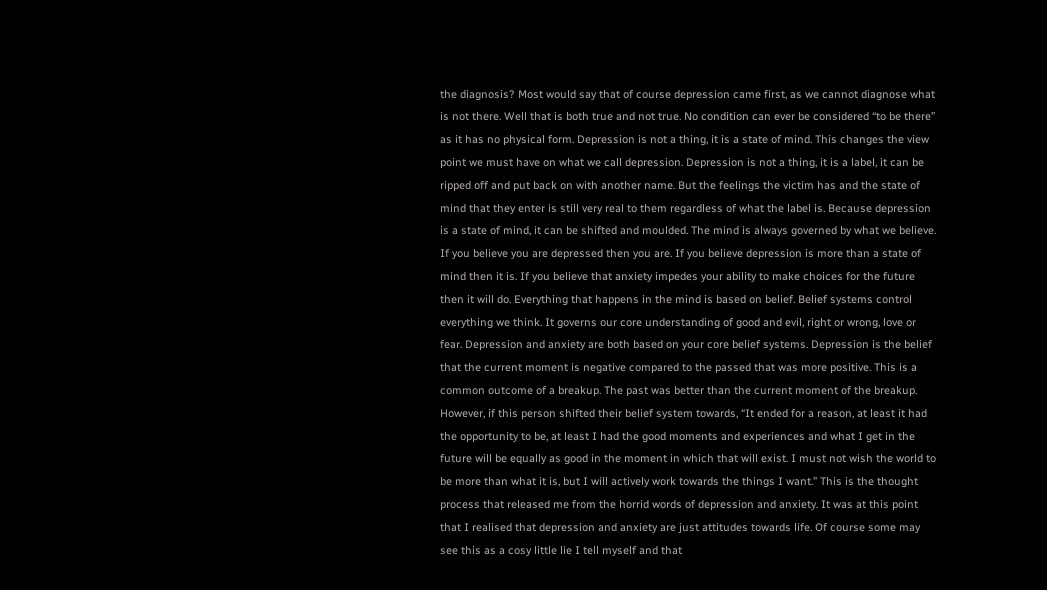the diagnosis? Most would say that of course depression came first, as we cannot diagnose what is not there. Well that is both true and not true. No condition can ever be considered “to be there” as it has no physical form. Depression is not a thing, it is a state of mind. This changes the view point we must have on what we call depression. Depression is not a thing, it is a label, it can be ripped off and put back on with another name. But the feelings the victim has and the state of mind that they enter is still very real to them regardless of what the label is. Because depression is a state of mind, it can be shifted and moulded. The mind is always governed by what we believe. If you believe you are depressed then you are. If you believe depression is more than a state of mind then it is. If you believe that anxiety impedes your ability to make choices for the future then it will do. Everything that happens in the mind is based on belief. Belief systems control everything we think. It governs our core understanding of good and evil, right or wrong, love or fear. Depression and anxiety are both based on your core belief systems. Depression is the belief that the current moment is negative compared to the passed that was more positive. This is a common outcome of a breakup. The past was better than the current moment of the breakup. However, if this person shifted their belief system towards, “It ended for a reason, at least it had the opportunity to be, at least I had the good moments and experiences and what I get in the future will be equally as good in the moment in which that will exist. I must not wish the world to be more than what it is, but I will actively work towards the things I want.” This is the thought process that released me from the horrid words of depression and anxiety. It was at this point that I realised that depression and anxiety are just attitudes towards life. Of course some may see this as a cosy little lie I tell myself and that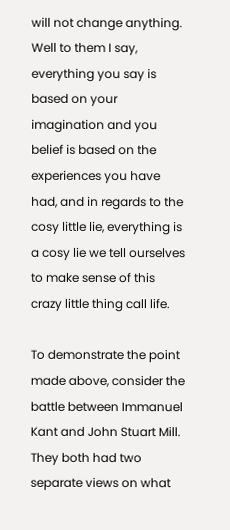will not change anything. Well to them I say, everything you say is based on your imagination and you belief is based on the experiences you have had, and in regards to the cosy little lie, everything is a cosy lie we tell ourselves to make sense of this crazy little thing call life.

To demonstrate the point made above, consider the battle between Immanuel Kant and John Stuart Mill. They both had two separate views on what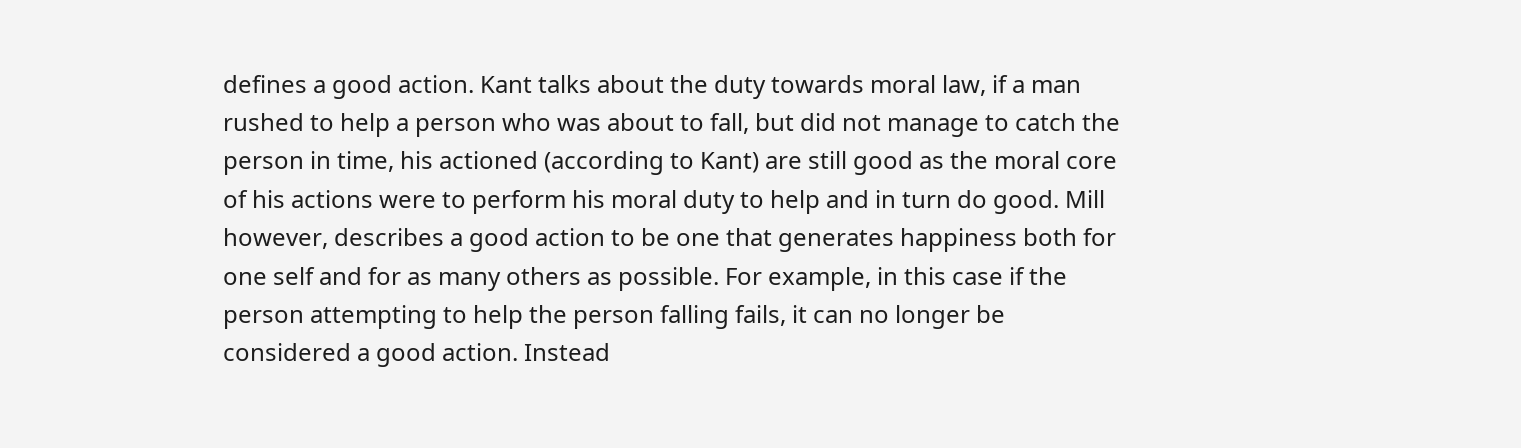defines a good action. Kant talks about the duty towards moral law, if a man rushed to help a person who was about to fall, but did not manage to catch the person in time, his actioned (according to Kant) are still good as the moral core of his actions were to perform his moral duty to help and in turn do good. Mill however, describes a good action to be one that generates happiness both for one self and for as many others as possible. For example, in this case if the person attempting to help the person falling fails, it can no longer be considered a good action. Instead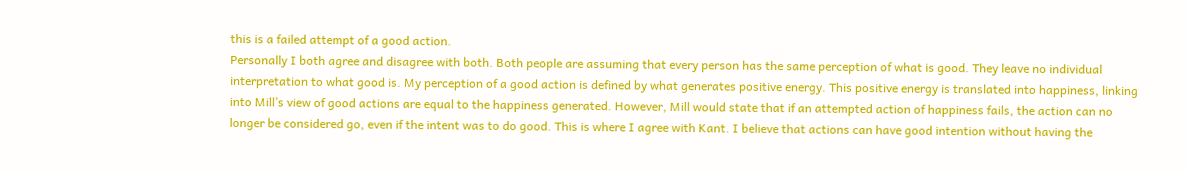this is a failed attempt of a good action.
Personally I both agree and disagree with both. Both people are assuming that every person has the same perception of what is good. They leave no individual interpretation to what good is. My perception of a good action is defined by what generates positive energy. This positive energy is translated into happiness, linking into Mill’s view of good actions are equal to the happiness generated. However, Mill would state that if an attempted action of happiness fails, the action can no longer be considered go, even if the intent was to do good. This is where I agree with Kant. I believe that actions can have good intention without having the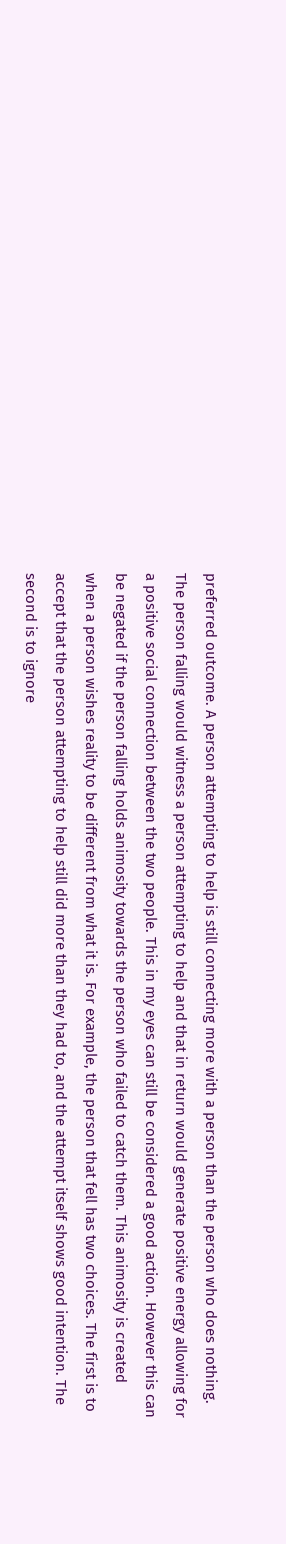preferred outcome. A person attempting to help is still connecting more with a person than the person who does nothing. The person falling would witness a person attempting to help and that in return would generate positive energy allowing for a positive social connection between the two people. This in my eyes can still be considered a good action. However this can be negated if the person falling holds animosity towards the person who failed to catch them. This animosity is created when a person wishes reality to be different from what it is. For example, the person that fell has two choices. The first is to accept that the person attempting to help still did more than they had to, and the attempt itself shows good intention. The second is to ignore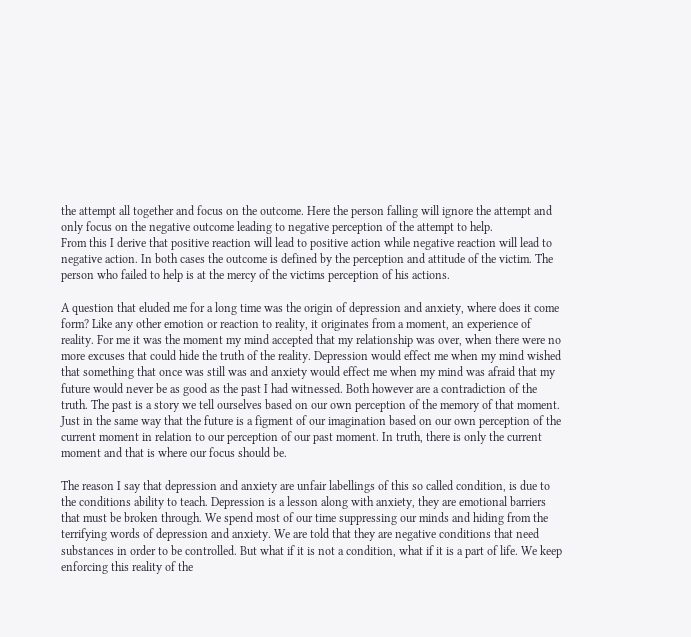the attempt all together and focus on the outcome. Here the person falling will ignore the attempt and only focus on the negative outcome leading to negative perception of the attempt to help.
From this I derive that positive reaction will lead to positive action while negative reaction will lead to negative action. In both cases the outcome is defined by the perception and attitude of the victim. The person who failed to help is at the mercy of the victims perception of his actions.

A question that eluded me for a long time was the origin of depression and anxiety, where does it come form? Like any other emotion or reaction to reality, it originates from a moment, an experience of reality. For me it was the moment my mind accepted that my relationship was over, when there were no more excuses that could hide the truth of the reality. Depression would effect me when my mind wished that something that once was still was and anxiety would effect me when my mind was afraid that my future would never be as good as the past I had witnessed. Both however are a contradiction of the truth. The past is a story we tell ourselves based on our own perception of the memory of that moment. Just in the same way that the future is a figment of our imagination based on our own perception of the current moment in relation to our perception of our past moment. In truth, there is only the current moment and that is where our focus should be.

The reason I say that depression and anxiety are unfair labellings of this so called condition, is due to the conditions ability to teach. Depression is a lesson along with anxiety, they are emotional barriers that must be broken through. We spend most of our time suppressing our minds and hiding from the terrifying words of depression and anxiety. We are told that they are negative conditions that need substances in order to be controlled. But what if it is not a condition, what if it is a part of life. We keep enforcing this reality of the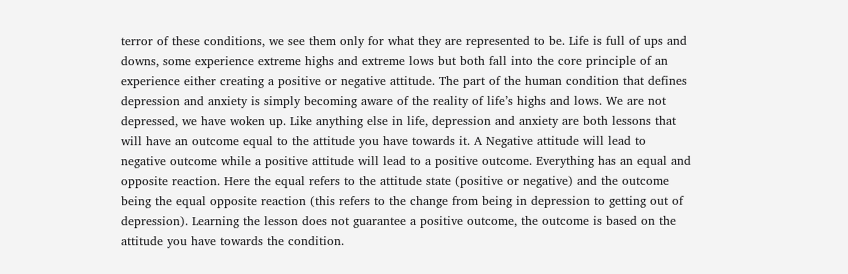terror of these conditions, we see them only for what they are represented to be. Life is full of ups and downs, some experience extreme highs and extreme lows but both fall into the core principle of an experience either creating a positive or negative attitude. The part of the human condition that defines depression and anxiety is simply becoming aware of the reality of life’s highs and lows. We are not depressed, we have woken up. Like anything else in life, depression and anxiety are both lessons that will have an outcome equal to the attitude you have towards it. A Negative attitude will lead to negative outcome while a positive attitude will lead to a positive outcome. Everything has an equal and opposite reaction. Here the equal refers to the attitude state (positive or negative) and the outcome being the equal opposite reaction (this refers to the change from being in depression to getting out of depression). Learning the lesson does not guarantee a positive outcome, the outcome is based on the attitude you have towards the condition.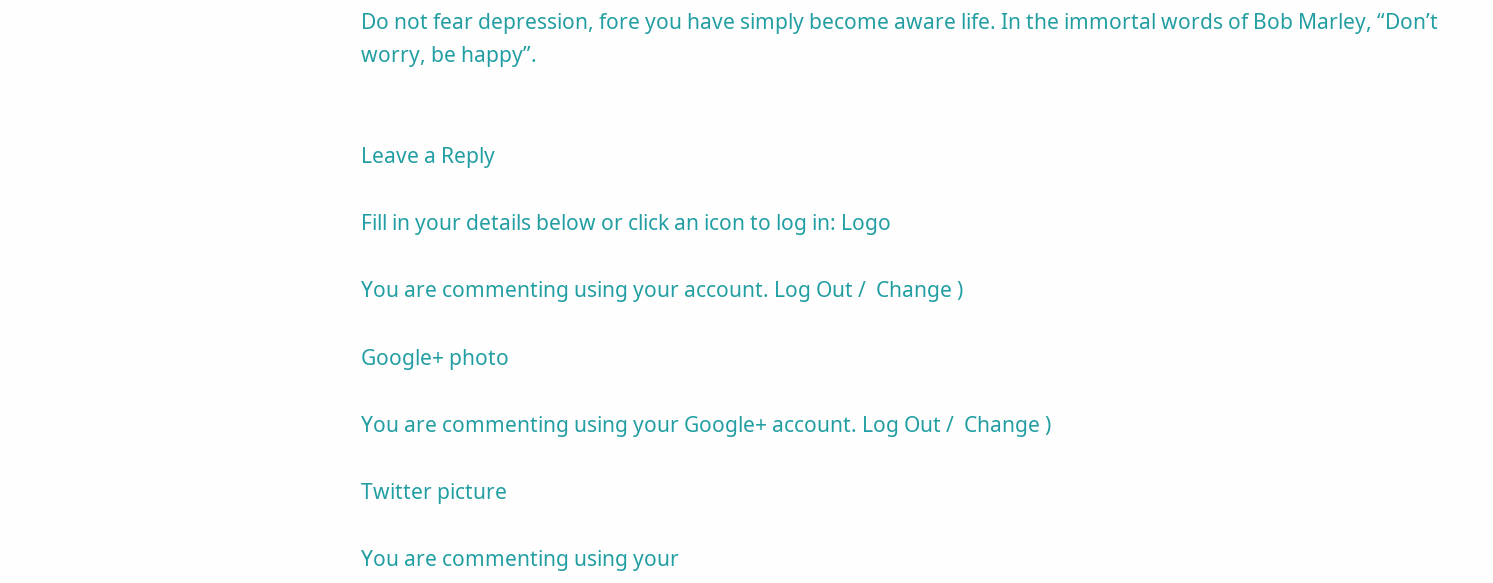Do not fear depression, fore you have simply become aware life. In the immortal words of Bob Marley, “Don’t worry, be happy”.


Leave a Reply

Fill in your details below or click an icon to log in: Logo

You are commenting using your account. Log Out /  Change )

Google+ photo

You are commenting using your Google+ account. Log Out /  Change )

Twitter picture

You are commenting using your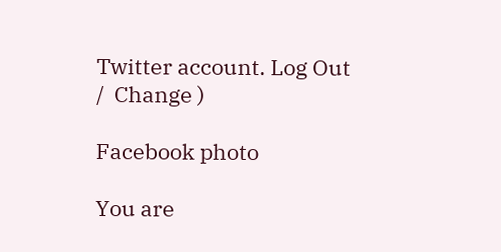Twitter account. Log Out /  Change )

Facebook photo

You are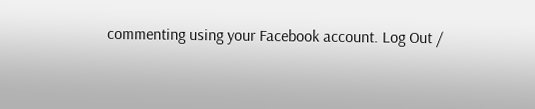commenting using your Facebook account. Log Out /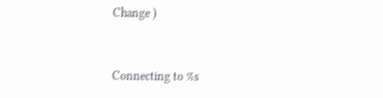Change )


Connecting to %s